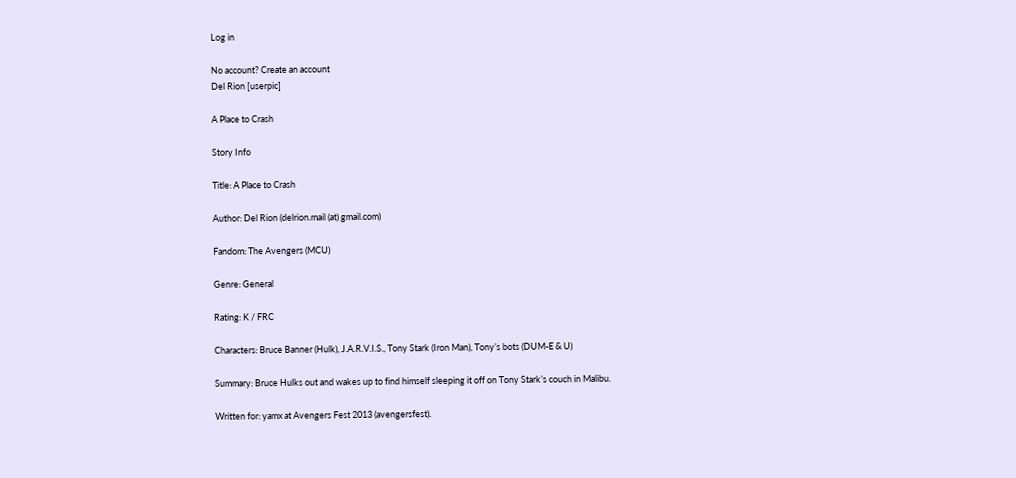Log in

No account? Create an account
Del Rion [userpic]

A Place to Crash

Story Info

Title: A Place to Crash

Author: Del Rion (delrion.mail (at) gmail.com)

Fandom: The Avengers (MCU)

Genre: General

Rating: K / FRC

Characters: Bruce Banner (Hulk), J.A.R.V.I.S., Tony Stark (Iron Man), Tony’s bots (DUM-E & U)

Summary: Bruce Hulks out and wakes up to find himself sleeping it off on Tony Stark’s couch in Malibu.

Written for: yamx at Avengers Fest 2013 (avengersfest).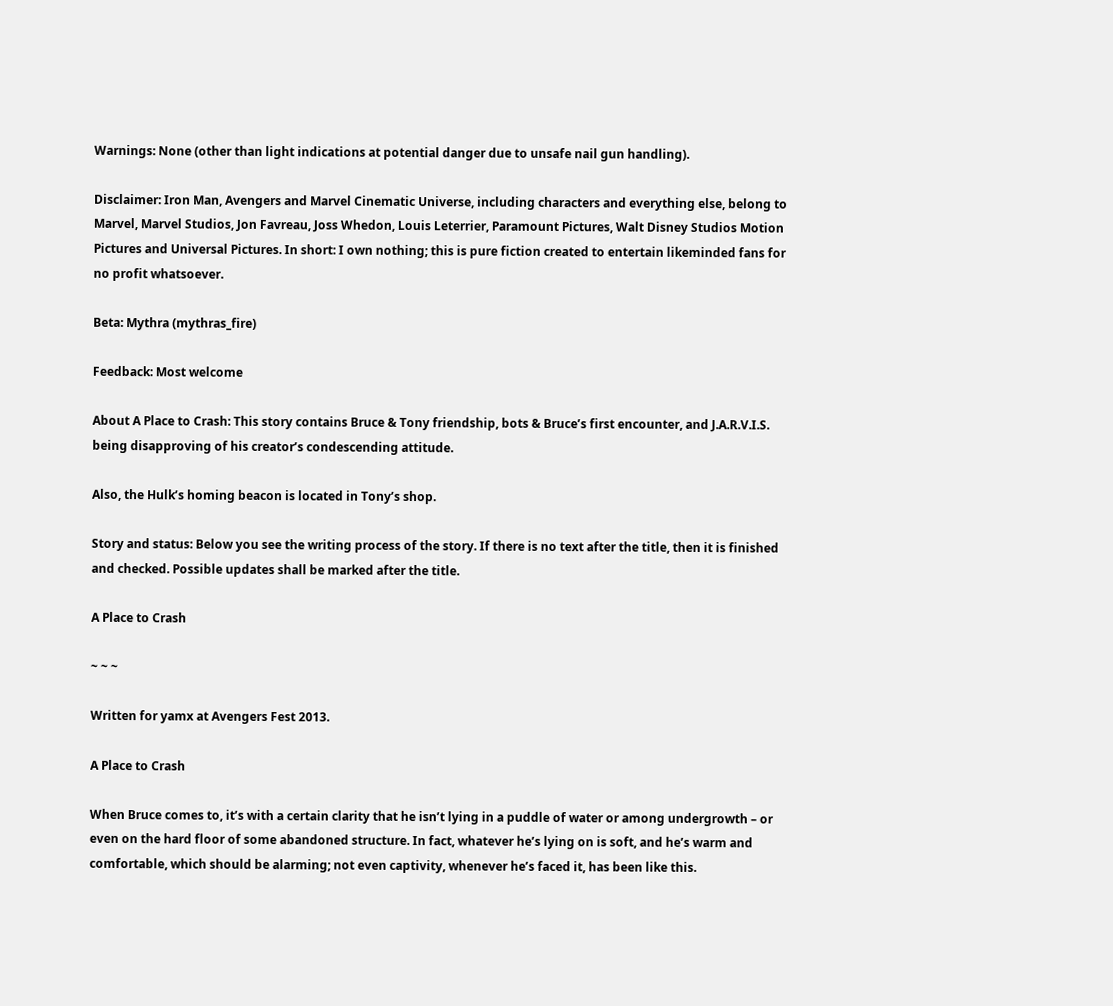Warnings: None (other than light indications at potential danger due to unsafe nail gun handling).

Disclaimer: Iron Man, Avengers and Marvel Cinematic Universe, including characters and everything else, belong to Marvel, Marvel Studios, Jon Favreau, Joss Whedon, Louis Leterrier, Paramount Pictures, Walt Disney Studios Motion Pictures and Universal Pictures. In short: I own nothing; this is pure fiction created to entertain likeminded fans for no profit whatsoever.

Beta: Mythra (mythras_fire)

Feedback: Most welcome

About A Place to Crash: This story contains Bruce & Tony friendship, bots & Bruce’s first encounter, and J.A.R.V.I.S. being disapproving of his creator’s condescending attitude.

Also, the Hulk’s homing beacon is located in Tony’s shop.

Story and status: Below you see the writing process of the story. If there is no text after the title, then it is finished and checked. Possible updates shall be marked after the title.

A Place to Crash

~ ~ ~

Written for yamx at Avengers Fest 2013.

A Place to Crash

When Bruce comes to, it’s with a certain clarity that he isn’t lying in a puddle of water or among undergrowth – or even on the hard floor of some abandoned structure. In fact, whatever he’s lying on is soft, and he’s warm and comfortable, which should be alarming; not even captivity, whenever he’s faced it, has been like this.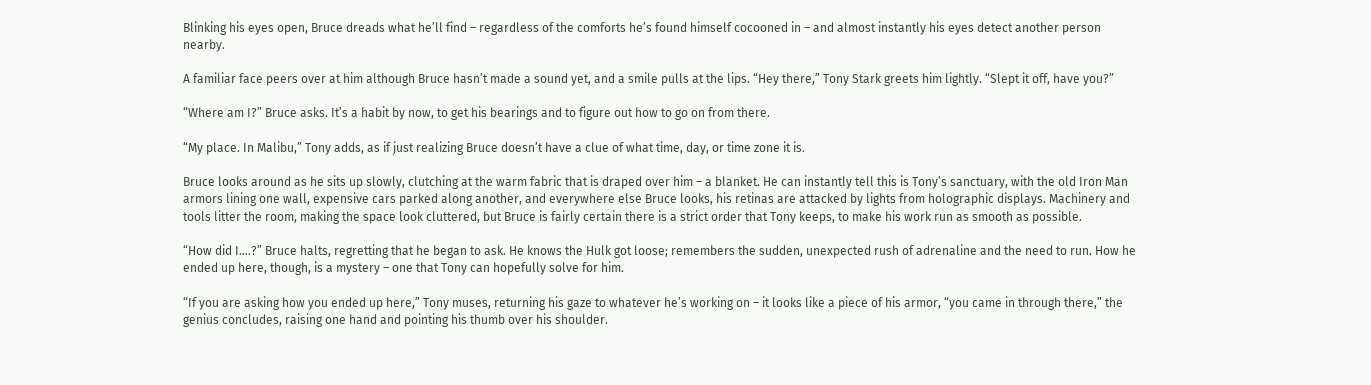Blinking his eyes open, Bruce dreads what he’ll find – regardless of the comforts he’s found himself cocooned in – and almost instantly his eyes detect another person nearby.

A familiar face peers over at him although Bruce hasn’t made a sound yet, and a smile pulls at the lips. “Hey there,” Tony Stark greets him lightly. “Slept it off, have you?”

“Where am I?” Bruce asks. It’s a habit by now, to get his bearings and to figure out how to go on from there.

“My place. In Malibu,” Tony adds, as if just realizing Bruce doesn’t have a clue of what time, day, or time zone it is.

Bruce looks around as he sits up slowly, clutching at the warm fabric that is draped over him – a blanket. He can instantly tell this is Tony’s sanctuary, with the old Iron Man armors lining one wall, expensive cars parked along another, and everywhere else Bruce looks, his retinas are attacked by lights from holographic displays. Machinery and tools litter the room, making the space look cluttered, but Bruce is fairly certain there is a strict order that Tony keeps, to make his work run as smooth as possible.

“How did I….?” Bruce halts, regretting that he began to ask. He knows the Hulk got loose; remembers the sudden, unexpected rush of adrenaline and the need to run. How he ended up here, though, is a mystery – one that Tony can hopefully solve for him.

“If you are asking how you ended up here,” Tony muses, returning his gaze to whatever he’s working on – it looks like a piece of his armor, “you came in through there,” the genius concludes, raising one hand and pointing his thumb over his shoulder.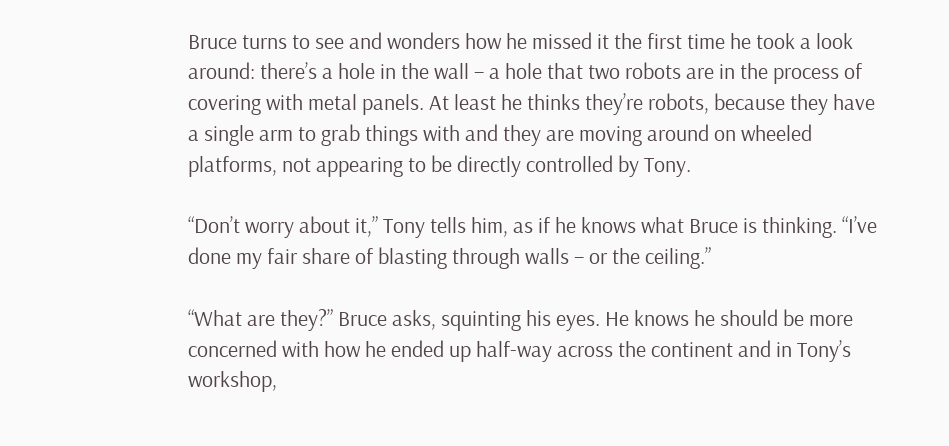Bruce turns to see and wonders how he missed it the first time he took a look around: there’s a hole in the wall – a hole that two robots are in the process of covering with metal panels. At least he thinks they’re robots, because they have a single arm to grab things with and they are moving around on wheeled platforms, not appearing to be directly controlled by Tony.

“Don’t worry about it,” Tony tells him, as if he knows what Bruce is thinking. “I’ve done my fair share of blasting through walls – or the ceiling.”

“What are they?” Bruce asks, squinting his eyes. He knows he should be more concerned with how he ended up half-way across the continent and in Tony’s workshop,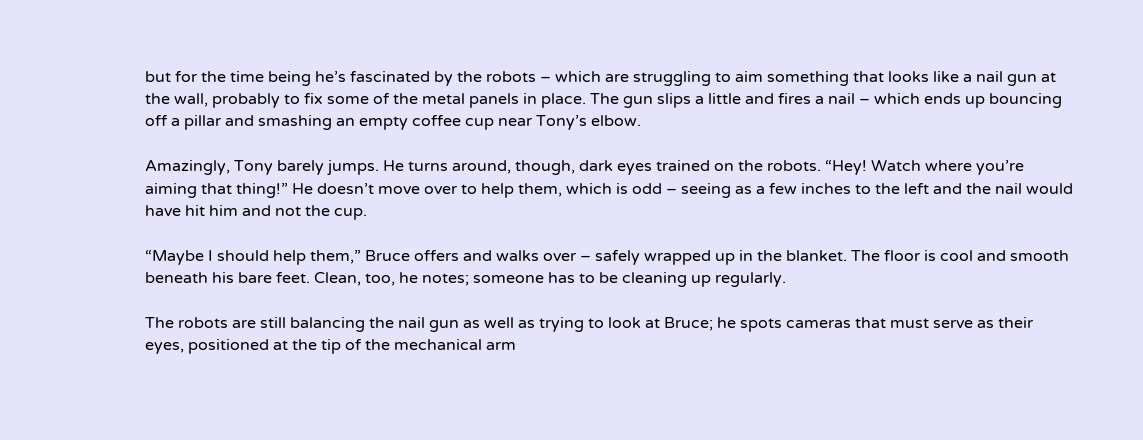but for the time being he’s fascinated by the robots – which are struggling to aim something that looks like a nail gun at the wall, probably to fix some of the metal panels in place. The gun slips a little and fires a nail – which ends up bouncing off a pillar and smashing an empty coffee cup near Tony’s elbow.

Amazingly, Tony barely jumps. He turns around, though, dark eyes trained on the robots. “Hey! Watch where you’re aiming that thing!” He doesn’t move over to help them, which is odd – seeing as a few inches to the left and the nail would have hit him and not the cup.

“Maybe I should help them,” Bruce offers and walks over – safely wrapped up in the blanket. The floor is cool and smooth beneath his bare feet. Clean, too, he notes; someone has to be cleaning up regularly.

The robots are still balancing the nail gun as well as trying to look at Bruce; he spots cameras that must serve as their eyes, positioned at the tip of the mechanical arm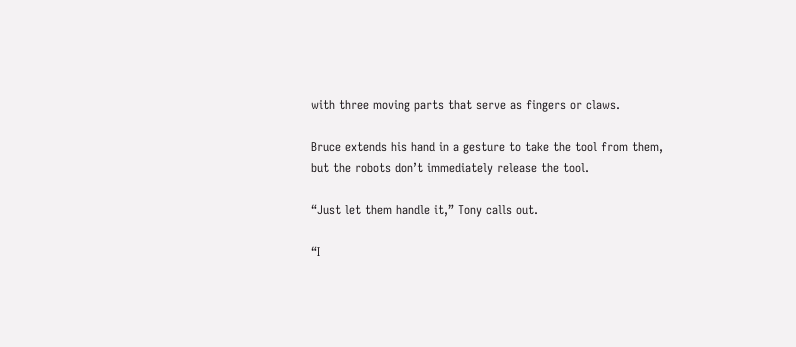with three moving parts that serve as fingers or claws.

Bruce extends his hand in a gesture to take the tool from them, but the robots don’t immediately release the tool.

“Just let them handle it,” Tony calls out.

“I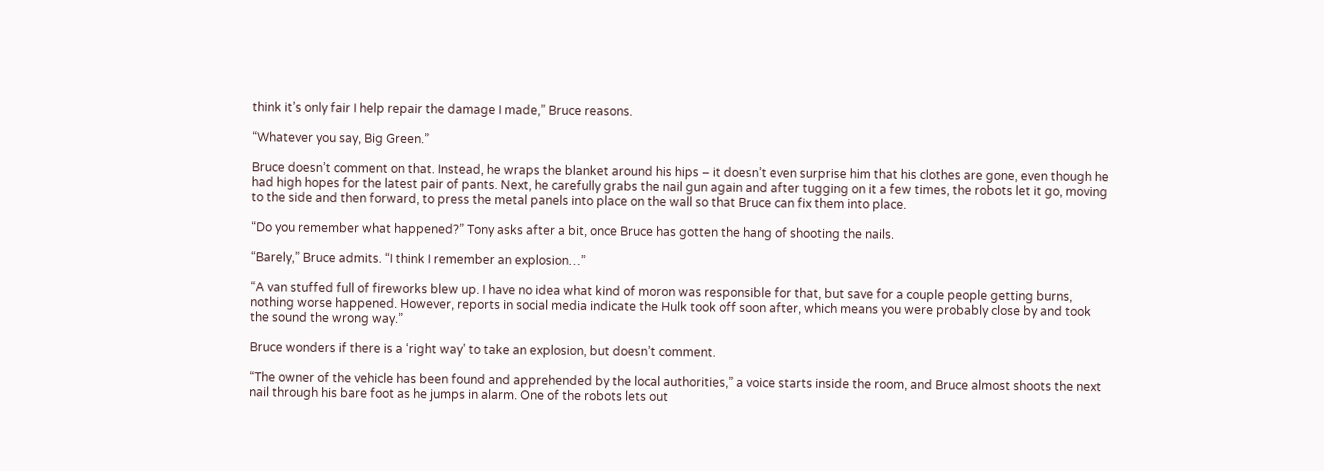think it’s only fair I help repair the damage I made,” Bruce reasons.

“Whatever you say, Big Green.”

Bruce doesn’t comment on that. Instead, he wraps the blanket around his hips – it doesn’t even surprise him that his clothes are gone, even though he had high hopes for the latest pair of pants. Next, he carefully grabs the nail gun again and after tugging on it a few times, the robots let it go, moving to the side and then forward, to press the metal panels into place on the wall so that Bruce can fix them into place.

“Do you remember what happened?” Tony asks after a bit, once Bruce has gotten the hang of shooting the nails.

“Barely,” Bruce admits. “I think I remember an explosion…”

“A van stuffed full of fireworks blew up. I have no idea what kind of moron was responsible for that, but save for a couple people getting burns, nothing worse happened. However, reports in social media indicate the Hulk took off soon after, which means you were probably close by and took the sound the wrong way.”

Bruce wonders if there is a ‘right way’ to take an explosion, but doesn’t comment.

“The owner of the vehicle has been found and apprehended by the local authorities,” a voice starts inside the room, and Bruce almost shoots the next nail through his bare foot as he jumps in alarm. One of the robots lets out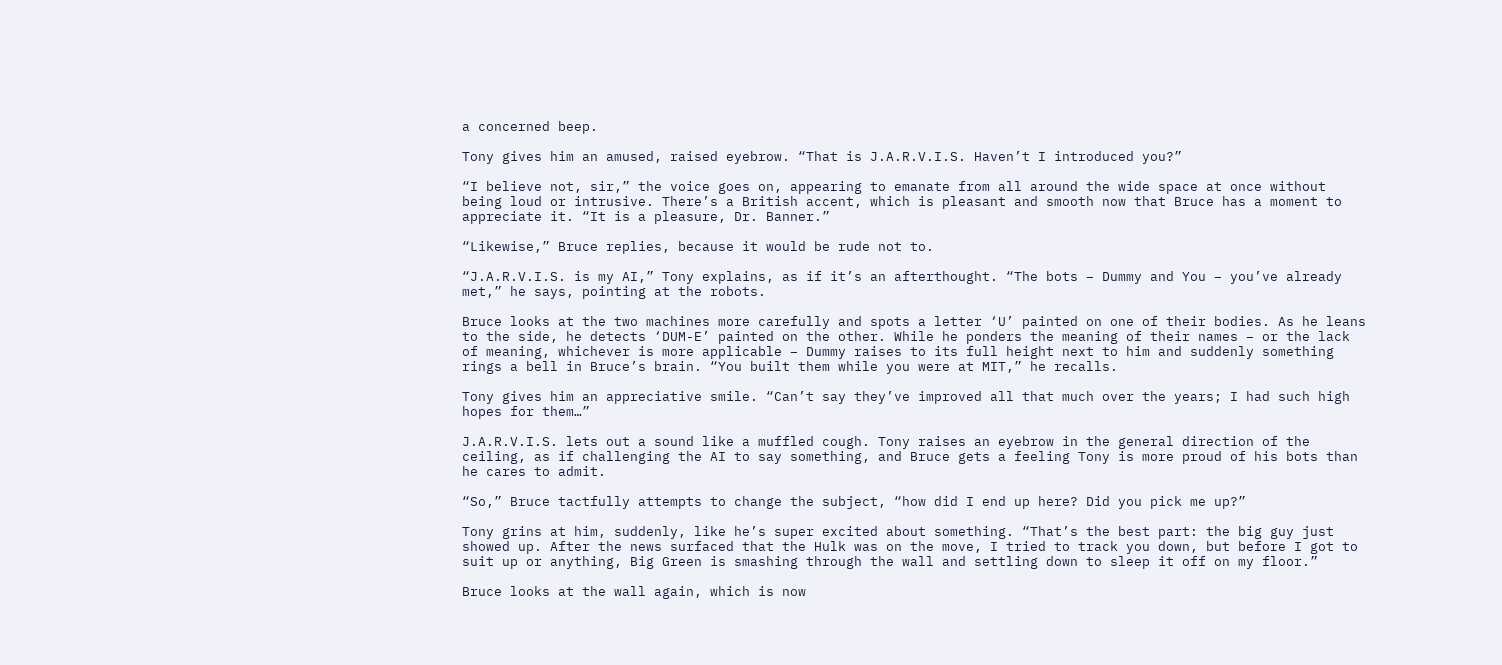a concerned beep.

Tony gives him an amused, raised eyebrow. “That is J.A.R.V.I.S. Haven’t I introduced you?”

“I believe not, sir,” the voice goes on, appearing to emanate from all around the wide space at once without being loud or intrusive. There’s a British accent, which is pleasant and smooth now that Bruce has a moment to appreciate it. “It is a pleasure, Dr. Banner.”

“Likewise,” Bruce replies, because it would be rude not to.

“J.A.R.V.I.S. is my AI,” Tony explains, as if it’s an afterthought. “The bots – Dummy and You – you’ve already met,” he says, pointing at the robots.

Bruce looks at the two machines more carefully and spots a letter ‘U’ painted on one of their bodies. As he leans to the side, he detects ‘DUM-E’ painted on the other. While he ponders the meaning of their names – or the lack of meaning, whichever is more applicable – Dummy raises to its full height next to him and suddenly something rings a bell in Bruce’s brain. “You built them while you were at MIT,” he recalls.

Tony gives him an appreciative smile. “Can’t say they’ve improved all that much over the years; I had such high hopes for them…”

J.A.R.V.I.S. lets out a sound like a muffled cough. Tony raises an eyebrow in the general direction of the ceiling, as if challenging the AI to say something, and Bruce gets a feeling Tony is more proud of his bots than he cares to admit.

“So,” Bruce tactfully attempts to change the subject, “how did I end up here? Did you pick me up?”

Tony grins at him, suddenly, like he’s super excited about something. “That’s the best part: the big guy just showed up. After the news surfaced that the Hulk was on the move, I tried to track you down, but before I got to suit up or anything, Big Green is smashing through the wall and settling down to sleep it off on my floor.”

Bruce looks at the wall again, which is now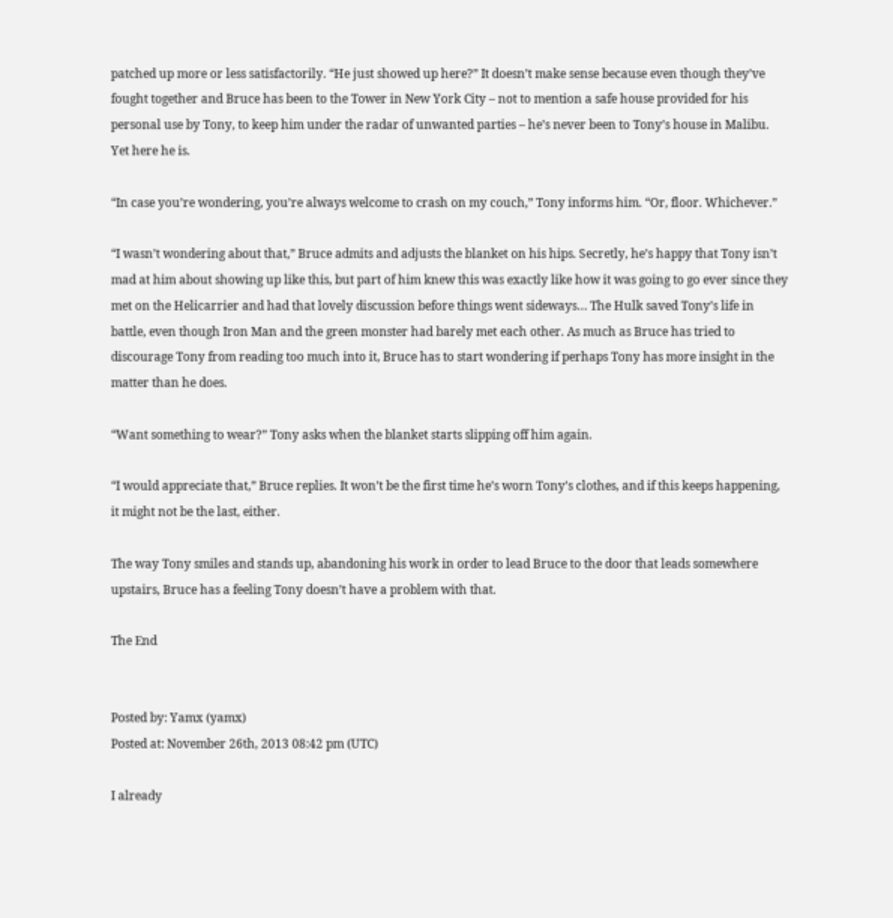patched up more or less satisfactorily. “He just showed up here?” It doesn’t make sense because even though they’ve fought together and Bruce has been to the Tower in New York City – not to mention a safe house provided for his personal use by Tony, to keep him under the radar of unwanted parties – he’s never been to Tony’s house in Malibu. Yet here he is.

“In case you’re wondering, you’re always welcome to crash on my couch,” Tony informs him. “Or, floor. Whichever.”

“I wasn’t wondering about that,” Bruce admits and adjusts the blanket on his hips. Secretly, he’s happy that Tony isn’t mad at him about showing up like this, but part of him knew this was exactly like how it was going to go ever since they met on the Helicarrier and had that lovely discussion before things went sideways… The Hulk saved Tony’s life in battle, even though Iron Man and the green monster had barely met each other. As much as Bruce has tried to discourage Tony from reading too much into it, Bruce has to start wondering if perhaps Tony has more insight in the matter than he does.

“Want something to wear?” Tony asks when the blanket starts slipping off him again.

“I would appreciate that,” Bruce replies. It won’t be the first time he’s worn Tony’s clothes, and if this keeps happening, it might not be the last, either.

The way Tony smiles and stands up, abandoning his work in order to lead Bruce to the door that leads somewhere upstairs, Bruce has a feeling Tony doesn’t have a problem with that.

The End


Posted by: Yamx (yamx)
Posted at: November 26th, 2013 08:42 pm (UTC)

I already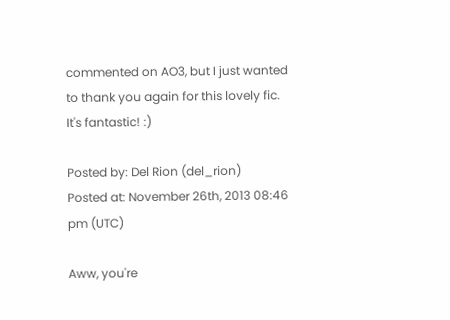commented on AO3, but I just wanted to thank you again for this lovely fic. It's fantastic! :)

Posted by: Del Rion (del_rion)
Posted at: November 26th, 2013 08:46 pm (UTC)

Aww, you're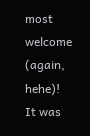most welcome (again, hehe)! It was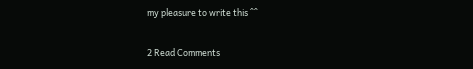my pleasure to write this ^^

2 Read Comments